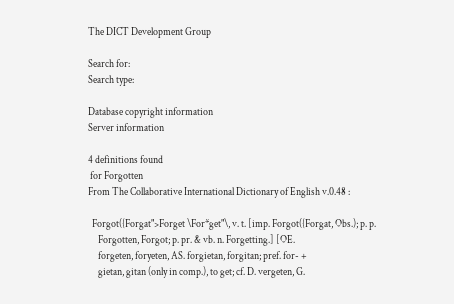The DICT Development Group

Search for:
Search type:

Database copyright information
Server information

4 definitions found
 for Forgotten
From The Collaborative International Dictionary of English v.0.48 :

  Forgot({Forgat">Forget \For*get"\, v. t. [imp. Forgot({Forgat, Obs.); p. p.
     Forgotten, Forgot; p. pr. & vb. n. Forgetting.] [OE.
     forgeten, foryeten, AS. forgietan, forgitan; pref. for- +
     gietan, gitan (only in comp.), to get; cf. D. vergeten, G.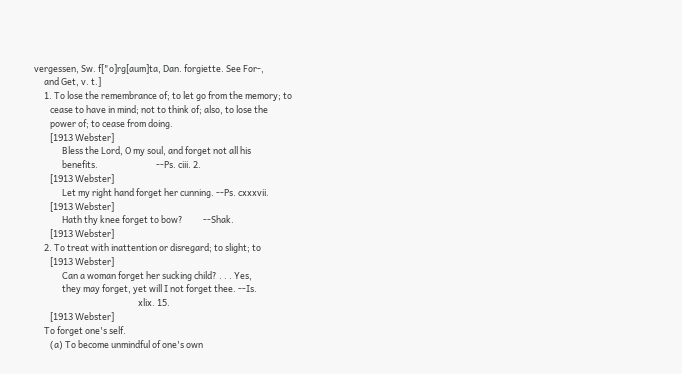vergessen, Sw. f["o]rg[aum]ta, Dan. forgiette. See For-,
     and Get, v. t.]
     1. To lose the remembrance of; to let go from the memory; to
        cease to have in mind; not to think of; also, to lose the
        power of; to cease from doing.
        [1913 Webster]
              Bless the Lord, O my soul, and forget not all his
              benefits.                             --Ps. ciii. 2.
        [1913 Webster]
              Let my right hand forget her cunning. --Ps. cxxxvii.
        [1913 Webster]
              Hath thy knee forget to bow?          --Shak.
        [1913 Webster]
     2. To treat with inattention or disregard; to slight; to
        [1913 Webster]
              Can a woman forget her sucking child? . . . Yes,
              they may forget, yet will I not forget thee. --Is.
                                                    xlix. 15.
        [1913 Webster]
     To forget one's self.
        (a) To become unmindful of one's own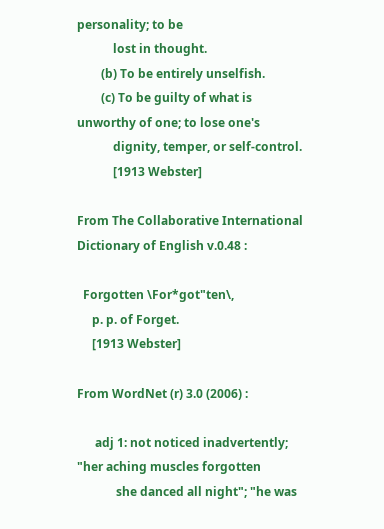personality; to be
            lost in thought.
        (b) To be entirely unselfish.
        (c) To be guilty of what is unworthy of one; to lose one's
            dignity, temper, or self-control.
            [1913 Webster]

From The Collaborative International Dictionary of English v.0.48 :

  Forgotten \For*got"ten\,
     p. p. of Forget.
     [1913 Webster]

From WordNet (r) 3.0 (2006) :

      adj 1: not noticed inadvertently; "her aching muscles forgotten
             she danced all night"; "he was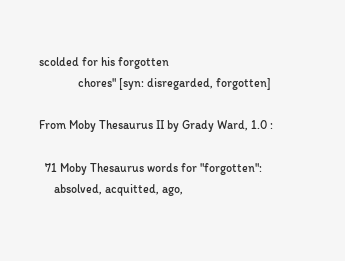scolded for his forgotten
             chores" [syn: disregarded, forgotten]

From Moby Thesaurus II by Grady Ward, 1.0 :

  71 Moby Thesaurus words for "forgotten":
     absolved, acquitted, ago,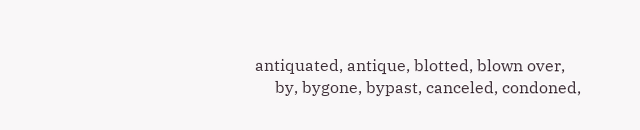antiquated, antique, blotted, blown over,
     by, bygone, bypast, canceled, condoned,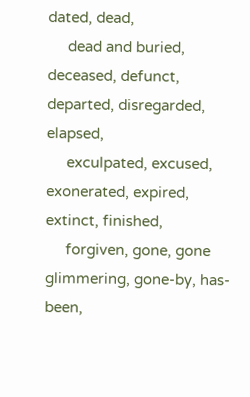dated, dead,
     dead and buried, deceased, defunct, departed, disregarded, elapsed,
     exculpated, excused, exonerated, expired, extinct, finished,
     forgiven, gone, gone glimmering, gone-by, has-been,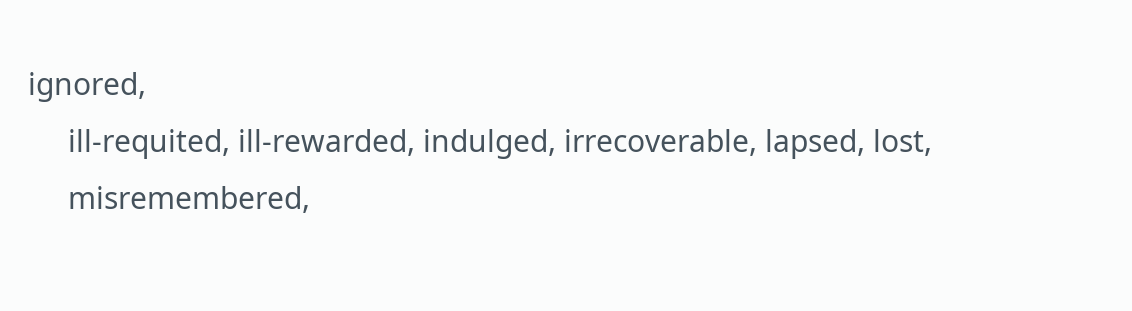ignored,
     ill-requited, ill-rewarded, indulged, irrecoverable, lapsed, lost,
     misremembered,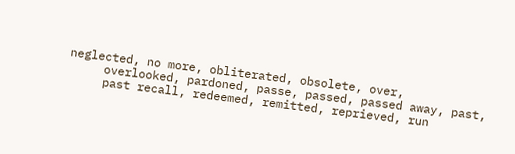neglected, no more, obliterated, obsolete, over,
     overlooked, pardoned, passe, passed, passed away, past,
     past recall, redeemed, remitted, reprieved, run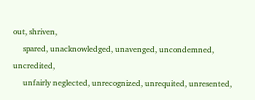out, shriven,
     spared, unacknowledged, unavenged, uncondemned, uncredited,
     unfairly neglected, unrecognized, unrequited, unresented,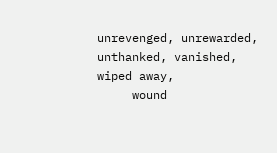unrevenged, unrewarded, unthanked, vanished, wiped away,
     wound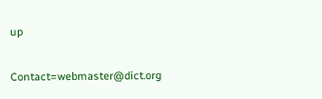up

Contact=webmaster@dict.org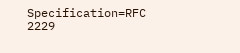Specification=RFC 2229